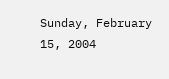Sunday, February 15, 2004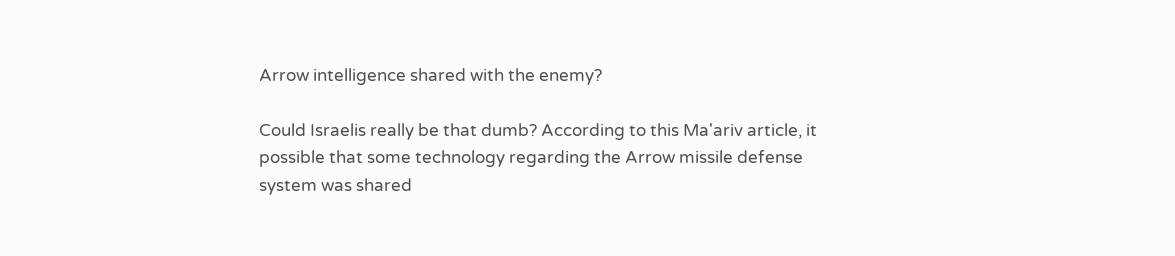Arrow intelligence shared with the enemy?

Could Israelis really be that dumb? According to this Ma'ariv article, it possible that some technology regarding the Arrow missile defense system was shared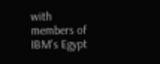with members of IBM's Egypt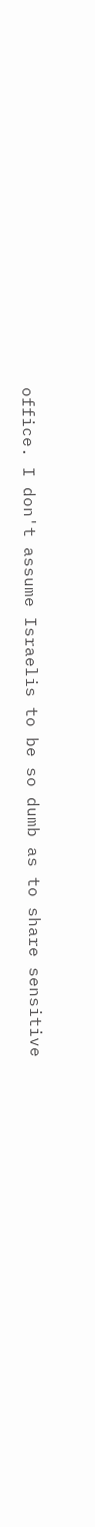office. I don't assume Israelis to be so dumb as to share sensitive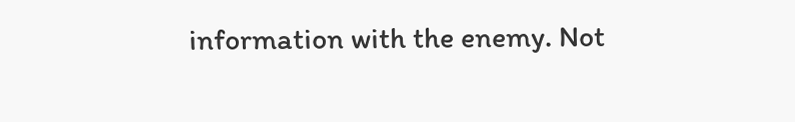information with the enemy. Not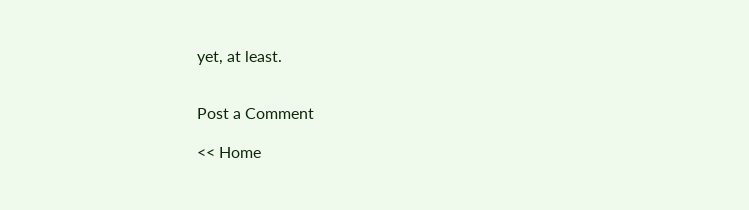yet, at least.


Post a Comment

<< Home